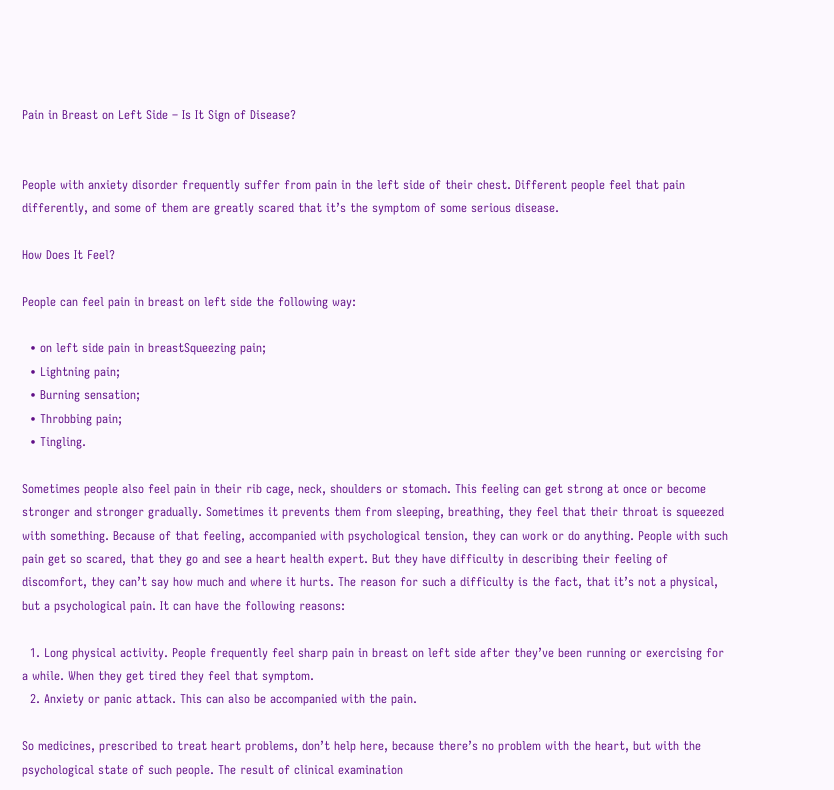Pain in Breast on Left Side – Is It Sign of Disease?


People with anxiety disorder frequently suffer from pain in the left side of their chest. Different people feel that pain differently, and some of them are greatly scared that it’s the symptom of some serious disease.

How Does It Feel?

People can feel pain in breast on left side the following way:

  • on left side pain in breastSqueezing pain;
  • Lightning pain;
  • Burning sensation;
  • Throbbing pain;
  • Tingling.

Sometimes people also feel pain in their rib cage, neck, shoulders or stomach. This feeling can get strong at once or become stronger and stronger gradually. Sometimes it prevents them from sleeping, breathing, they feel that their throat is squeezed with something. Because of that feeling, accompanied with psychological tension, they can work or do anything. People with such pain get so scared, that they go and see a heart health expert. But they have difficulty in describing their feeling of discomfort, they can’t say how much and where it hurts. The reason for such a difficulty is the fact, that it’s not a physical, but a psychological pain. It can have the following reasons:

  1. Long physical activity. People frequently feel sharp pain in breast on left side after they’ve been running or exercising for a while. When they get tired they feel that symptom.
  2. Anxiety or panic attack. This can also be accompanied with the pain.

So medicines, prescribed to treat heart problems, don’t help here, because there’s no problem with the heart, but with the psychological state of such people. The result of clinical examination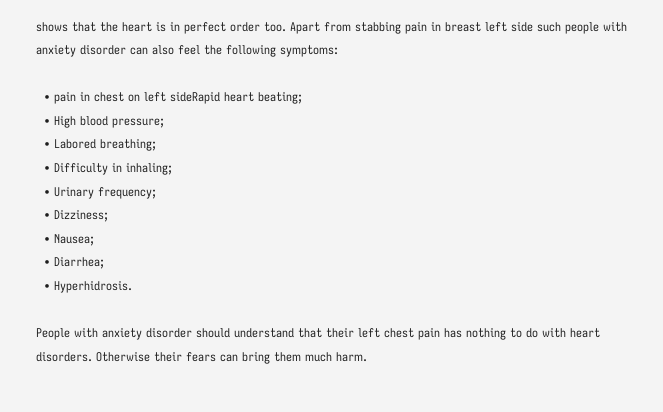shows that the heart is in perfect order too. Apart from stabbing pain in breast left side such people with anxiety disorder can also feel the following symptoms:

  • pain in chest on left sideRapid heart beating;
  • High blood pressure;
  • Labored breathing;
  • Difficulty in inhaling;
  • Urinary frequency;
  • Dizziness;
  • Nausea;
  • Diarrhea;
  • Hyperhidrosis.

People with anxiety disorder should understand that their left chest pain has nothing to do with heart disorders. Otherwise their fears can bring them much harm.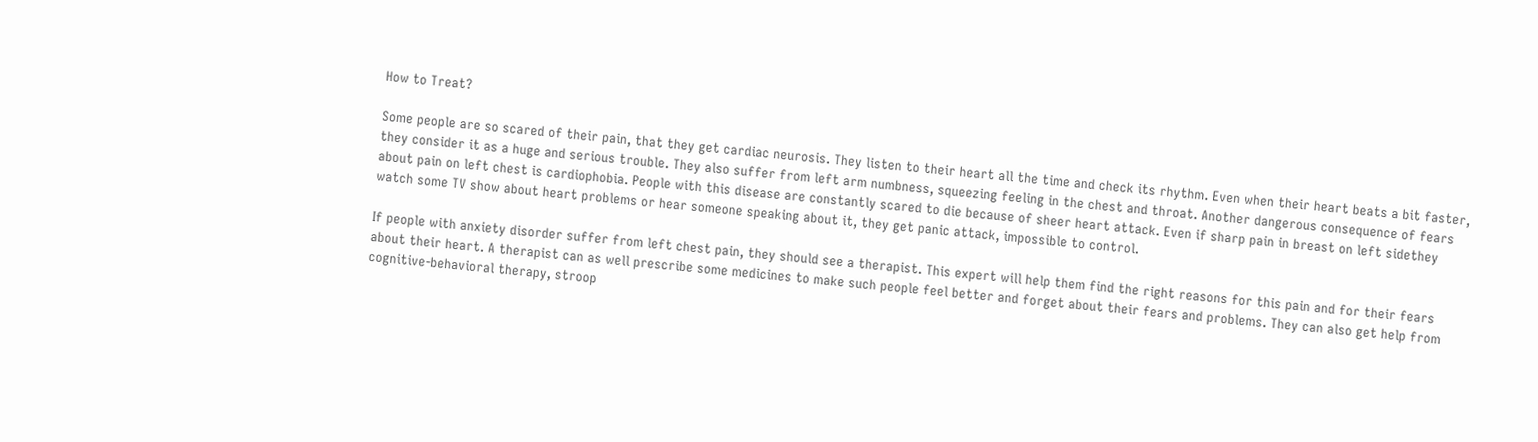How to Treat?

Some people are so scared of their pain, that they get cardiac neurosis. They listen to their heart all the time and check its rhythm. Even when their heart beats a bit faster, they consider it as a huge and serious trouble. They also suffer from left arm numbness, squeezing feeling in the chest and throat. Another dangerous consequence of fears about pain on left chest is cardiophobia. People with this disease are constantly scared to die because of sheer heart attack. Even if sharp pain in breast on left sidethey watch some TV show about heart problems or hear someone speaking about it, they get panic attack, impossible to control.

If people with anxiety disorder suffer from left chest pain, they should see a therapist. This expert will help them find the right reasons for this pain and for their fears about their heart. A therapist can as well prescribe some medicines to make such people feel better and forget about their fears and problems. They can also get help from cognitive-behavioral therapy, stroop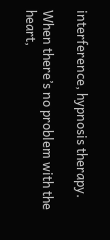interference, hypnosis therapy.

When there’s no problem with the heart,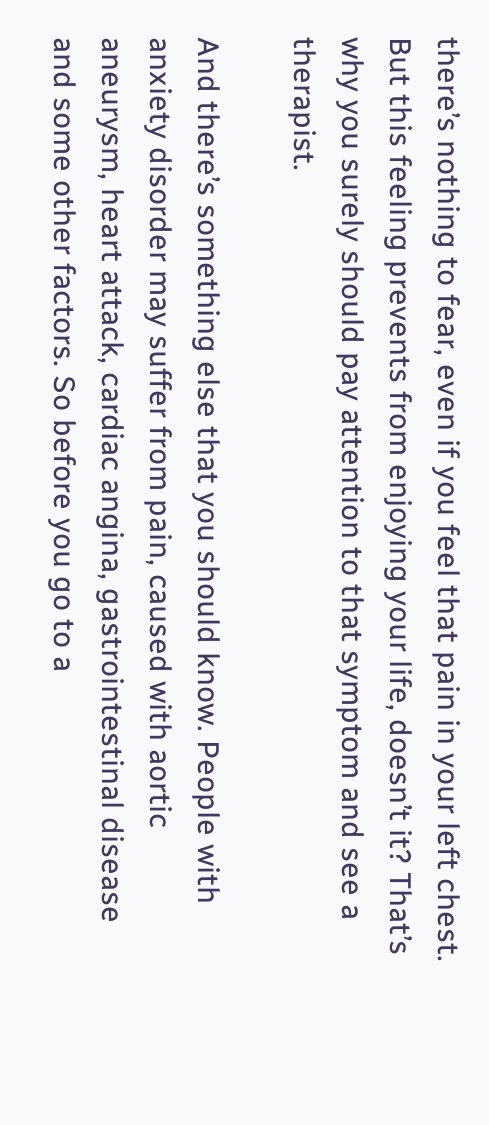there’s nothing to fear, even if you feel that pain in your left chest. But this feeling prevents from enjoying your life, doesn’t it? That’s why you surely should pay attention to that symptom and see a therapist.

And there’s something else that you should know. People with anxiety disorder may suffer from pain, caused with aortic aneurysm, heart attack, cardiac angina, gastrointestinal disease and some other factors. So before you go to a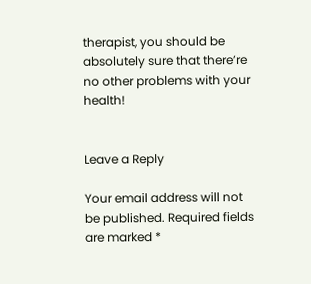therapist, you should be absolutely sure that there’re no other problems with your health!


Leave a Reply

Your email address will not be published. Required fields are marked *